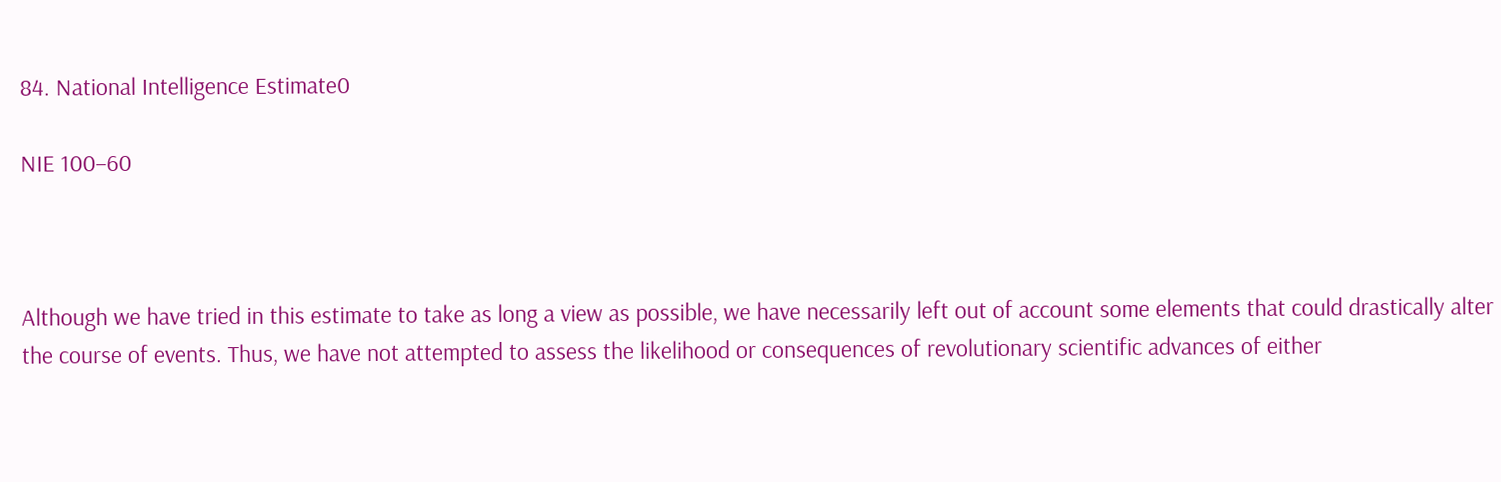84. National Intelligence Estimate0

NIE 100–60



Although we have tried in this estimate to take as long a view as possible, we have necessarily left out of account some elements that could drastically alter the course of events. Thus, we have not attempted to assess the likelihood or consequences of revolutionary scientific advances of either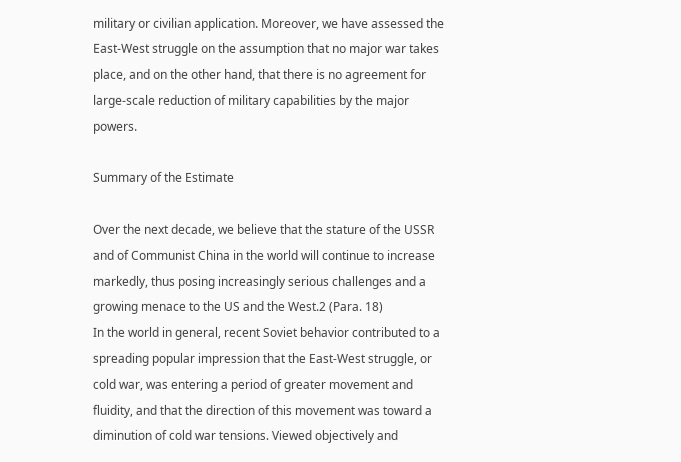military or civilian application. Moreover, we have assessed the East-West struggle on the assumption that no major war takes place, and on the other hand, that there is no agreement for large-scale reduction of military capabilities by the major powers.

Summary of the Estimate

Over the next decade, we believe that the stature of the USSR and of Communist China in the world will continue to increase markedly, thus posing increasingly serious challenges and a growing menace to the US and the West.2 (Para. 18)
In the world in general, recent Soviet behavior contributed to a spreading popular impression that the East-West struggle, or cold war, was entering a period of greater movement and fluidity, and that the direction of this movement was toward a diminution of cold war tensions. Viewed objectively and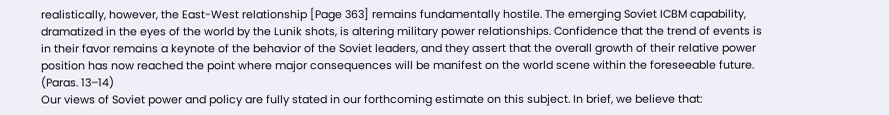realistically, however, the East-West relationship [Page 363] remains fundamentally hostile. The emerging Soviet ICBM capability, dramatized in the eyes of the world by the Lunik shots, is altering military power relationships. Confidence that the trend of events is in their favor remains a keynote of the behavior of the Soviet leaders, and they assert that the overall growth of their relative power position has now reached the point where major consequences will be manifest on the world scene within the foreseeable future. (Paras. 13–14)
Our views of Soviet power and policy are fully stated in our forthcoming estimate on this subject. In brief, we believe that: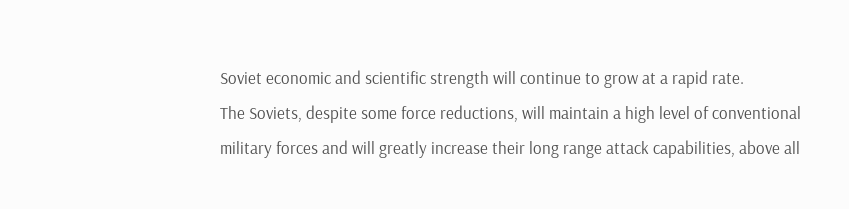Soviet economic and scientific strength will continue to grow at a rapid rate.
The Soviets, despite some force reductions, will maintain a high level of conventional military forces and will greatly increase their long range attack capabilities, above all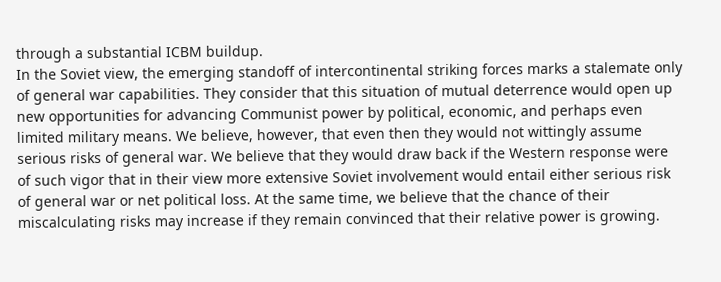through a substantial ICBM buildup.
In the Soviet view, the emerging standoff of intercontinental striking forces marks a stalemate only of general war capabilities. They consider that this situation of mutual deterrence would open up new opportunities for advancing Communist power by political, economic, and perhaps even limited military means. We believe, however, that even then they would not wittingly assume serious risks of general war. We believe that they would draw back if the Western response were of such vigor that in their view more extensive Soviet involvement would entail either serious risk of general war or net political loss. At the same time, we believe that the chance of their miscalculating risks may increase if they remain convinced that their relative power is growing.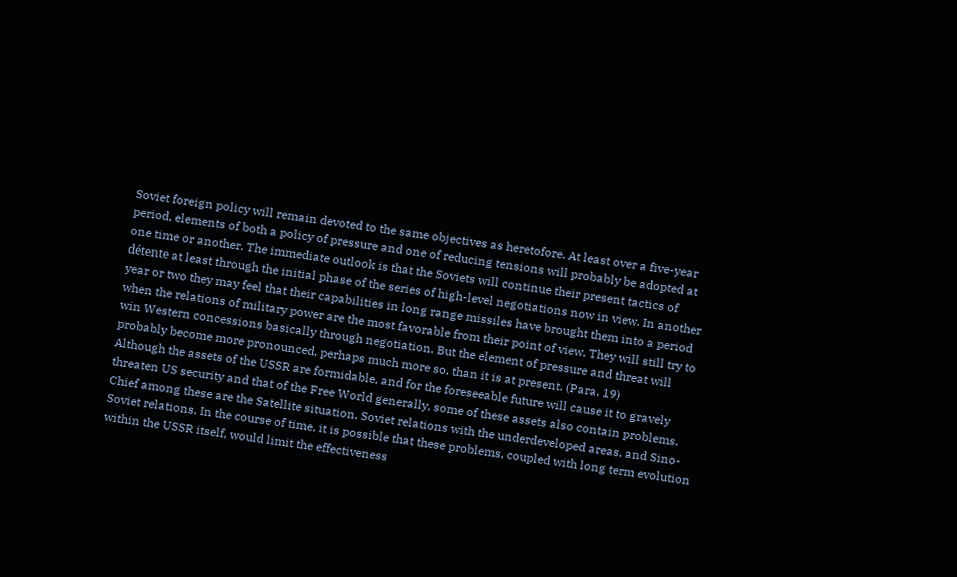Soviet foreign policy will remain devoted to the same objectives as heretofore. At least over a five-year period, elements of both a policy of pressure and one of reducing tensions will probably be adopted at one time or another. The immediate outlook is that the Soviets will continue their present tactics of détente at least through the initial phase of the series of high-level negotiations now in view. In another year or two they may feel that their capabilities in long range missiles have brought them into a period when the relations of military power are the most favorable from their point of view. They will still try to win Western concessions basically through negotiation. But the element of pressure and threat will probably become more pronounced, perhaps much more so, than it is at present. (Para. 19)
Although the assets of the USSR are formidable, and for the foreseeable future will cause it to gravely threaten US security and that of the Free World generally, some of these assets also contain problems. Chief among these are the Satellite situation, Soviet relations with the underdeveloped areas, and Sino-Soviet relations. In the course of time, it is possible that these problems, coupled with long term evolution within the USSR itself, would limit the effectiveness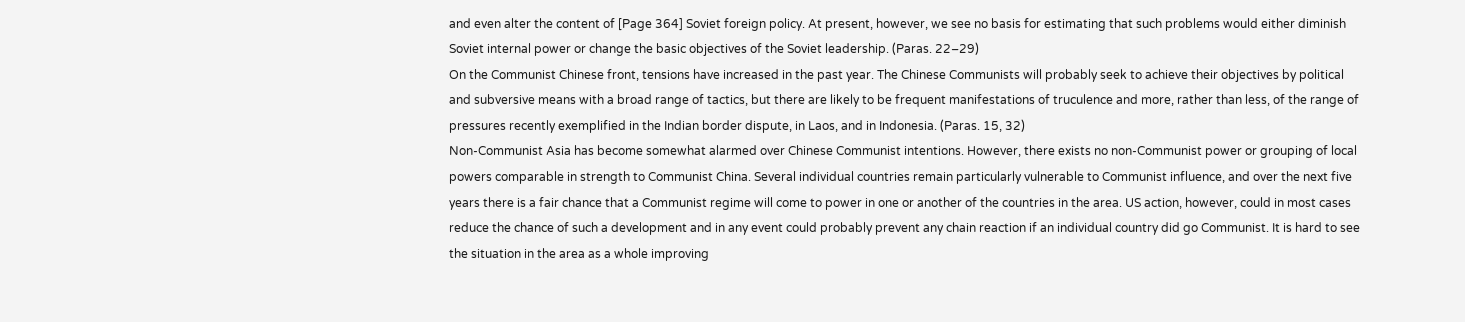and even alter the content of [Page 364] Soviet foreign policy. At present, however, we see no basis for estimating that such problems would either diminish Soviet internal power or change the basic objectives of the Soviet leadership. (Paras. 22–29)
On the Communist Chinese front, tensions have increased in the past year. The Chinese Communists will probably seek to achieve their objectives by political and subversive means with a broad range of tactics, but there are likely to be frequent manifestations of truculence and more, rather than less, of the range of pressures recently exemplified in the Indian border dispute, in Laos, and in Indonesia. (Paras. 15, 32)
Non-Communist Asia has become somewhat alarmed over Chinese Communist intentions. However, there exists no non-Communist power or grouping of local powers comparable in strength to Communist China. Several individual countries remain particularly vulnerable to Communist influence, and over the next five years there is a fair chance that a Communist regime will come to power in one or another of the countries in the area. US action, however, could in most cases reduce the chance of such a development and in any event could probably prevent any chain reaction if an individual country did go Communist. It is hard to see the situation in the area as a whole improving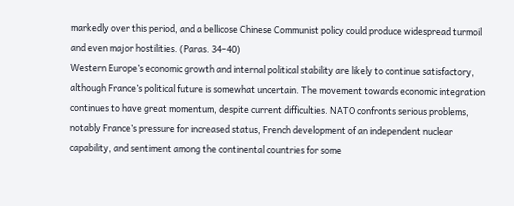markedly over this period, and a bellicose Chinese Communist policy could produce widespread turmoil and even major hostilities. (Paras. 34–40)
Western Europe’s economic growth and internal political stability are likely to continue satisfactory, although France’s political future is somewhat uncertain. The movement towards economic integration continues to have great momentum, despite current difficulties. NATO confronts serious problems, notably France’s pressure for increased status, French development of an independent nuclear capability, and sentiment among the continental countries for some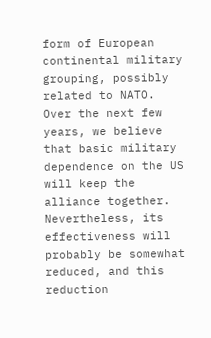form of European continental military grouping, possibly related to NATO. Over the next few years, we believe that basic military dependence on the US will keep the alliance together. Nevertheless, its effectiveness will probably be somewhat reduced, and this reduction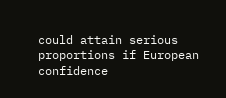could attain serious proportions if European confidence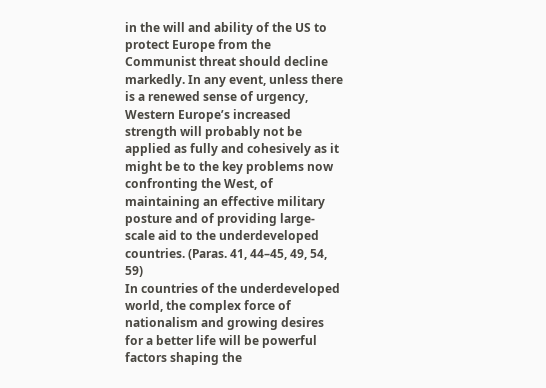in the will and ability of the US to protect Europe from the Communist threat should decline markedly. In any event, unless there is a renewed sense of urgency, Western Europe’s increased strength will probably not be applied as fully and cohesively as it might be to the key problems now confronting the West, of maintaining an effective military posture and of providing large-scale aid to the underdeveloped countries. (Paras. 41, 44–45, 49, 54, 59)
In countries of the underdeveloped world, the complex force of nationalism and growing desires for a better life will be powerful factors shaping the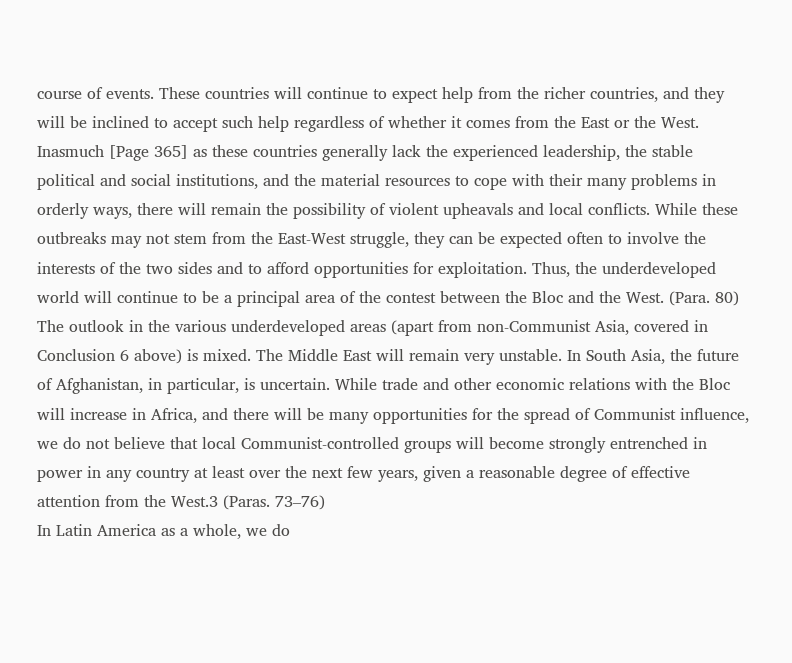course of events. These countries will continue to expect help from the richer countries, and they will be inclined to accept such help regardless of whether it comes from the East or the West. Inasmuch [Page 365] as these countries generally lack the experienced leadership, the stable political and social institutions, and the material resources to cope with their many problems in orderly ways, there will remain the possibility of violent upheavals and local conflicts. While these outbreaks may not stem from the East-West struggle, they can be expected often to involve the interests of the two sides and to afford opportunities for exploitation. Thus, the underdeveloped world will continue to be a principal area of the contest between the Bloc and the West. (Para. 80)
The outlook in the various underdeveloped areas (apart from non-Communist Asia, covered in Conclusion 6 above) is mixed. The Middle East will remain very unstable. In South Asia, the future of Afghanistan, in particular, is uncertain. While trade and other economic relations with the Bloc will increase in Africa, and there will be many opportunities for the spread of Communist influence, we do not believe that local Communist-controlled groups will become strongly entrenched in power in any country at least over the next few years, given a reasonable degree of effective attention from the West.3 (Paras. 73–76)
In Latin America as a whole, we do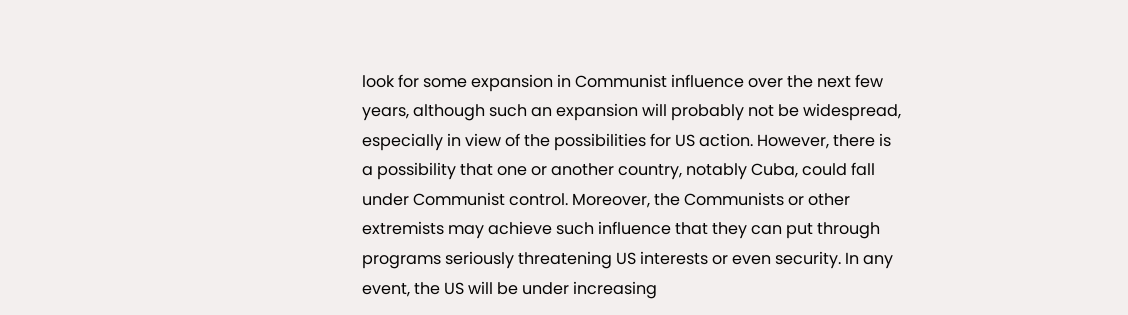look for some expansion in Communist influence over the next few years, although such an expansion will probably not be widespread, especially in view of the possibilities for US action. However, there is a possibility that one or another country, notably Cuba, could fall under Communist control. Moreover, the Communists or other extremists may achieve such influence that they can put through programs seriously threatening US interests or even security. In any event, the US will be under increasing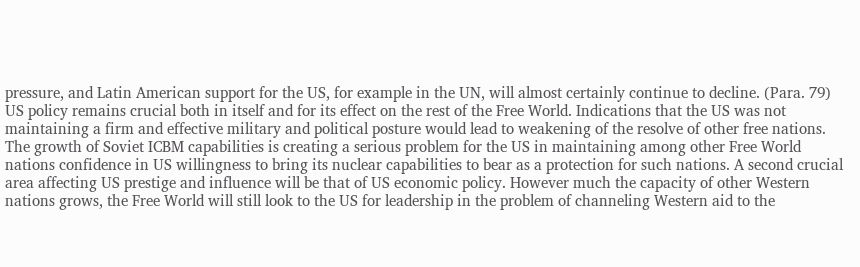pressure, and Latin American support for the US, for example in the UN, will almost certainly continue to decline. (Para. 79)
US policy remains crucial both in itself and for its effect on the rest of the Free World. Indications that the US was not maintaining a firm and effective military and political posture would lead to weakening of the resolve of other free nations. The growth of Soviet ICBM capabilities is creating a serious problem for the US in maintaining among other Free World nations confidence in US willingness to bring its nuclear capabilities to bear as a protection for such nations. A second crucial area affecting US prestige and influence will be that of US economic policy. However much the capacity of other Western nations grows, the Free World will still look to the US for leadership in the problem of channeling Western aid to the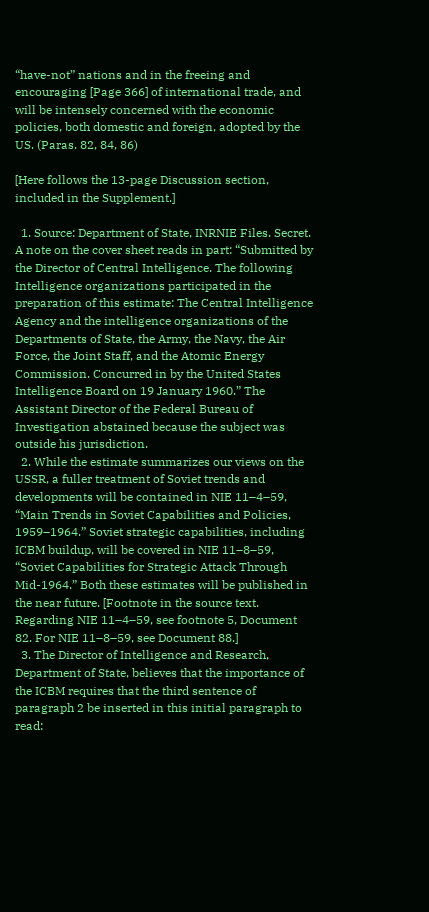“have-not” nations and in the freeing and encouraging [Page 366] of international trade, and will be intensely concerned with the economic policies, both domestic and foreign, adopted by the US. (Paras. 82, 84, 86)

[Here follows the 13-page Discussion section, included in the Supplement.]

  1. Source: Department of State, INRNIE Files. Secret. A note on the cover sheet reads in part: “Submitted by the Director of Central Intelligence. The following Intelligence organizations participated in the preparation of this estimate: The Central Intelligence Agency and the intelligence organizations of the Departments of State, the Army, the Navy, the Air Force, the Joint Staff, and the Atomic Energy Commission. Concurred in by the United States Intelligence Board on 19 January 1960.” The Assistant Director of the Federal Bureau of Investigation abstained because the subject was outside his jurisdiction.
  2. While the estimate summarizes our views on the USSR, a fuller treatment of Soviet trends and developments will be contained in NIE 11–4–59, “Main Trends in Soviet Capabilities and Policies, 1959–1964.” Soviet strategic capabilities, including ICBM buildup, will be covered in NIE 11–8–59, “Soviet Capabilities for Strategic Attack Through Mid-1964.” Both these estimates will be published in the near future. [Footnote in the source text. Regarding NIE 11–4–59, see footnote 5, Document 82. For NIE 11–8–59, see Document 88.]
  3. The Director of Intelligence and Research, Department of State, believes that the importance of the ICBM requires that the third sentence of paragraph 2 be inserted in this initial paragraph to read: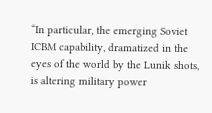“In particular, the emerging Soviet ICBM capability, dramatized in the eyes of the world by the Lunik shots, is altering military power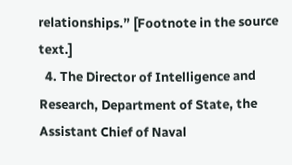relationships.” [Footnote in the source text.]
  4. The Director of Intelligence and Research, Department of State, the Assistant Chief of Naval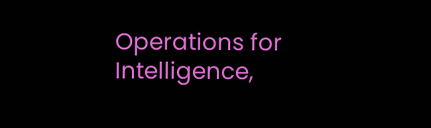Operations for Intelligence,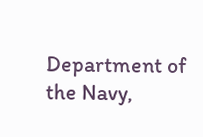Department of the Navy,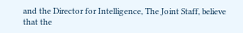and the Director for Intelligence, The Joint Staff, believe that the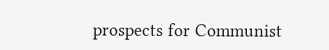prospects for Communist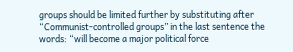groups should be limited further by substituting after “Communist-controlled groups” in the last sentence the words: “will become a major political force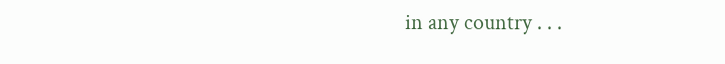in any country . . .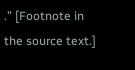.” [Footnote in the source text.]